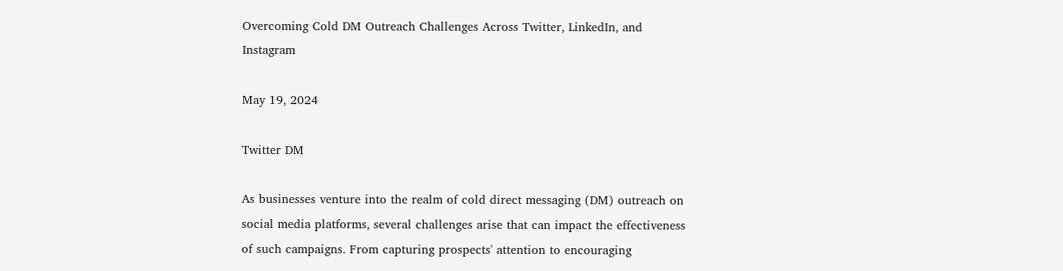Overcoming Cold DM Outreach Challenges Across Twitter, LinkedIn, and Instagram

May 19, 2024

Twitter DM

As businesses venture into the realm of cold direct messaging (DM) outreach on social media platforms, several challenges arise that can impact the effectiveness of such campaigns. From capturing prospects' attention to encouraging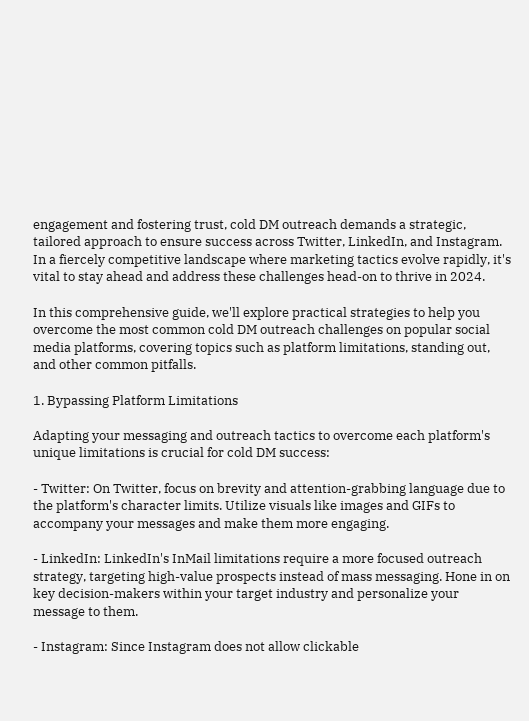engagement and fostering trust, cold DM outreach demands a strategic, tailored approach to ensure success across Twitter, LinkedIn, and Instagram. In a fiercely competitive landscape where marketing tactics evolve rapidly, it's vital to stay ahead and address these challenges head-on to thrive in 2024.

In this comprehensive guide, we'll explore practical strategies to help you overcome the most common cold DM outreach challenges on popular social media platforms, covering topics such as platform limitations, standing out, and other common pitfalls.

1. Bypassing Platform Limitations

Adapting your messaging and outreach tactics to overcome each platform's unique limitations is crucial for cold DM success:

- Twitter: On Twitter, focus on brevity and attention-grabbing language due to the platform's character limits. Utilize visuals like images and GIFs to accompany your messages and make them more engaging.

- LinkedIn: LinkedIn's InMail limitations require a more focused outreach strategy, targeting high-value prospects instead of mass messaging. Hone in on key decision-makers within your target industry and personalize your message to them.

- Instagram: Since Instagram does not allow clickable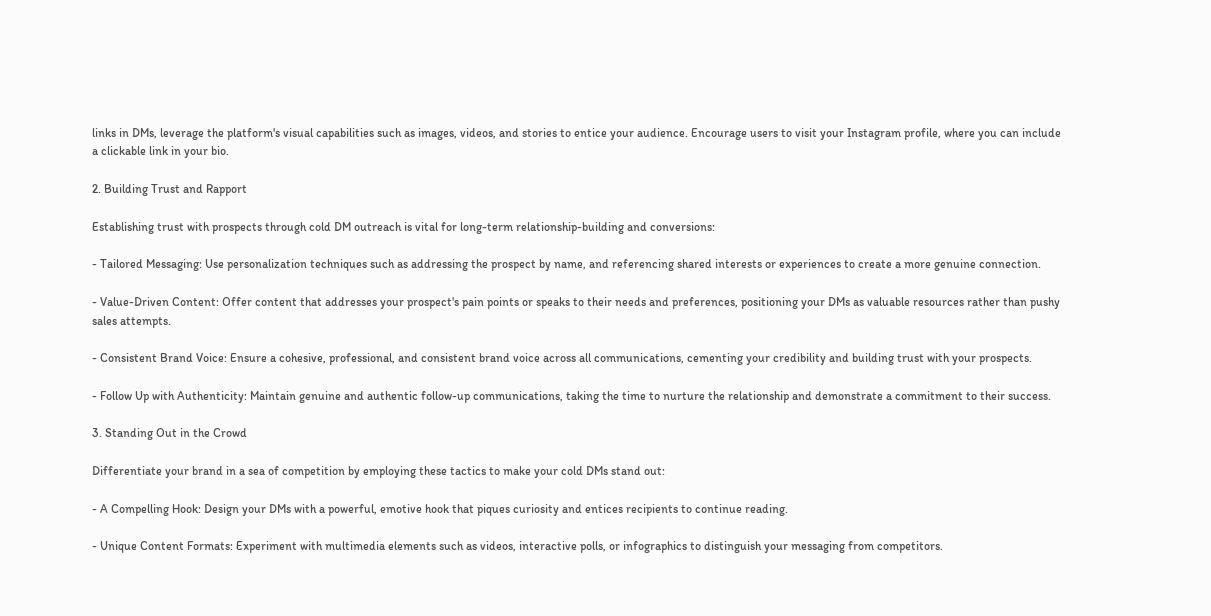links in DMs, leverage the platform's visual capabilities such as images, videos, and stories to entice your audience. Encourage users to visit your Instagram profile, where you can include a clickable link in your bio.

2. Building Trust and Rapport

Establishing trust with prospects through cold DM outreach is vital for long-term relationship-building and conversions:

- Tailored Messaging: Use personalization techniques such as addressing the prospect by name, and referencing shared interests or experiences to create a more genuine connection.

- Value-Driven Content: Offer content that addresses your prospect's pain points or speaks to their needs and preferences, positioning your DMs as valuable resources rather than pushy sales attempts.

- Consistent Brand Voice: Ensure a cohesive, professional, and consistent brand voice across all communications, cementing your credibility and building trust with your prospects.

- Follow Up with Authenticity: Maintain genuine and authentic follow-up communications, taking the time to nurture the relationship and demonstrate a commitment to their success.

3. Standing Out in the Crowd

Differentiate your brand in a sea of competition by employing these tactics to make your cold DMs stand out:

- A Compelling Hook: Design your DMs with a powerful, emotive hook that piques curiosity and entices recipients to continue reading.

- Unique Content Formats: Experiment with multimedia elements such as videos, interactive polls, or infographics to distinguish your messaging from competitors.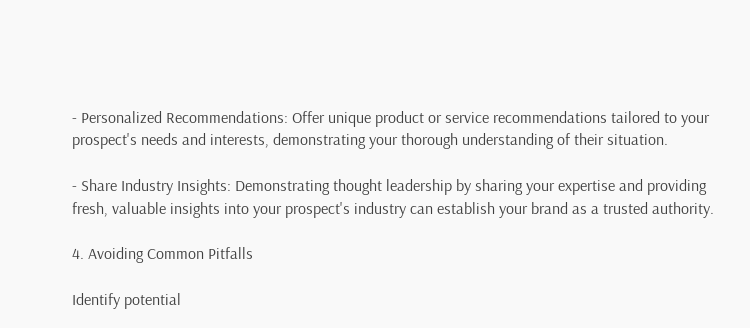- Personalized Recommendations: Offer unique product or service recommendations tailored to your prospect's needs and interests, demonstrating your thorough understanding of their situation.

- Share Industry Insights: Demonstrating thought leadership by sharing your expertise and providing fresh, valuable insights into your prospect's industry can establish your brand as a trusted authority.

4. Avoiding Common Pitfalls

Identify potential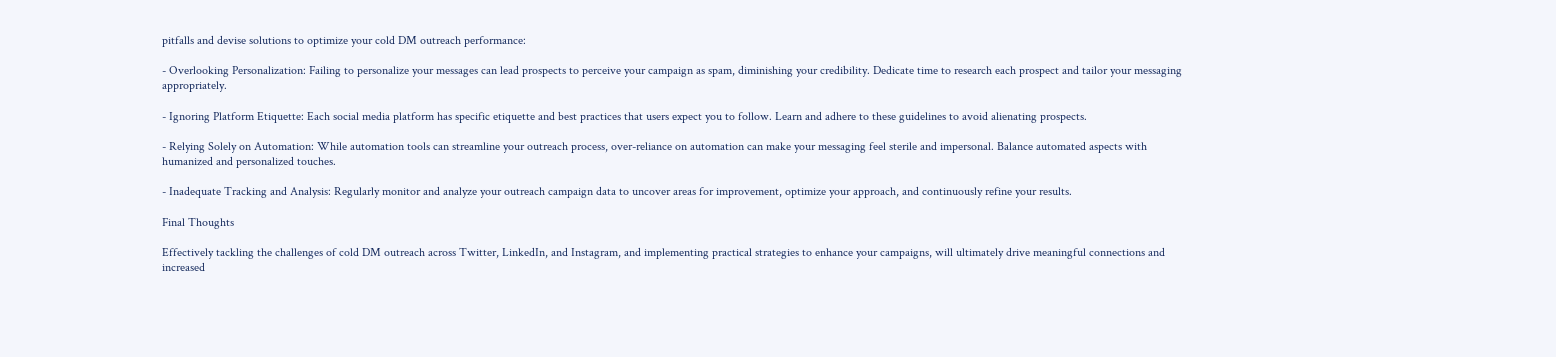pitfalls and devise solutions to optimize your cold DM outreach performance:

- Overlooking Personalization: Failing to personalize your messages can lead prospects to perceive your campaign as spam, diminishing your credibility. Dedicate time to research each prospect and tailor your messaging appropriately.

- Ignoring Platform Etiquette: Each social media platform has specific etiquette and best practices that users expect you to follow. Learn and adhere to these guidelines to avoid alienating prospects.

- Relying Solely on Automation: While automation tools can streamline your outreach process, over-reliance on automation can make your messaging feel sterile and impersonal. Balance automated aspects with humanized and personalized touches.

- Inadequate Tracking and Analysis: Regularly monitor and analyze your outreach campaign data to uncover areas for improvement, optimize your approach, and continuously refine your results.

Final Thoughts

Effectively tackling the challenges of cold DM outreach across Twitter, LinkedIn, and Instagram, and implementing practical strategies to enhance your campaigns, will ultimately drive meaningful connections and increased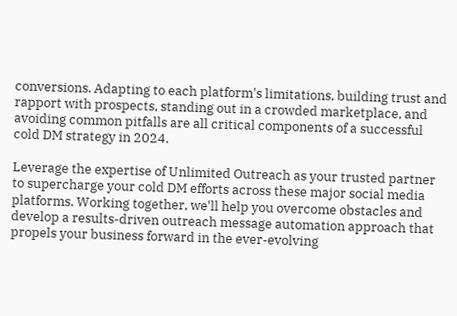conversions. Adapting to each platform's limitations, building trust and rapport with prospects, standing out in a crowded marketplace, and avoiding common pitfalls are all critical components of a successful cold DM strategy in 2024.

Leverage the expertise of Unlimited Outreach as your trusted partner to supercharge your cold DM efforts across these major social media platforms. Working together, we'll help you overcome obstacles and develop a results-driven outreach message automation approach that propels your business forward in the ever-evolving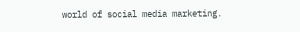world of social media marketing.